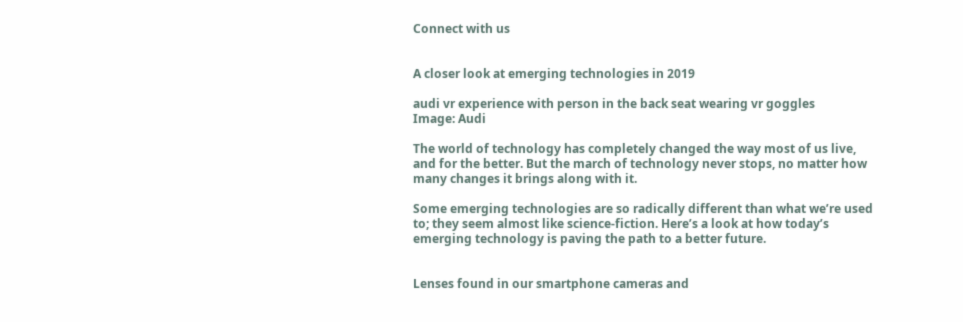Connect with us


A closer look at emerging technologies in 2019

audi vr experience with person in the back seat wearing vr goggles
Image: Audi

The world of technology has completely changed the way most of us live, and for the better. But the march of technology never stops, no matter how many changes it brings along with it.

Some emerging technologies are so radically different than what we’re used to; they seem almost like science-fiction. Here’s a look at how today’s emerging technology is paving the path to a better future.


Lenses found in our smartphone cameras and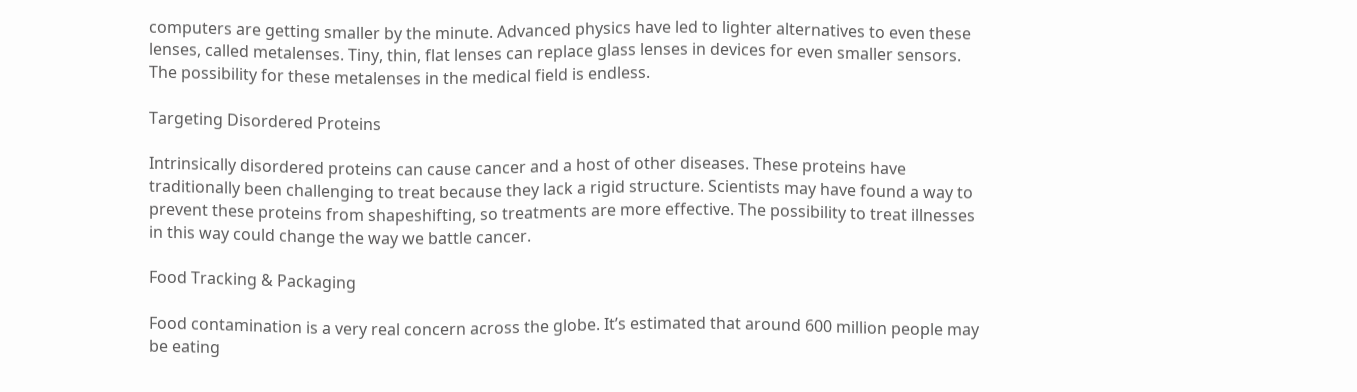computers are getting smaller by the minute. Advanced physics have led to lighter alternatives to even these lenses, called metalenses. Tiny, thin, flat lenses can replace glass lenses in devices for even smaller sensors. The possibility for these metalenses in the medical field is endless.

Targeting Disordered Proteins

Intrinsically disordered proteins can cause cancer and a host of other diseases. These proteins have traditionally been challenging to treat because they lack a rigid structure. Scientists may have found a way to prevent these proteins from shapeshifting, so treatments are more effective. The possibility to treat illnesses in this way could change the way we battle cancer.

Food Tracking & Packaging

Food contamination is a very real concern across the globe. It’s estimated that around 600 million people may be eating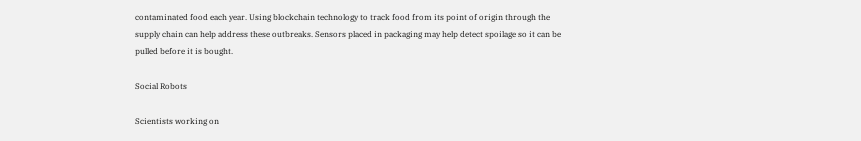contaminated food each year. Using blockchain technology to track food from its point of origin through the supply chain can help address these outbreaks. Sensors placed in packaging may help detect spoilage so it can be pulled before it is bought.

Social Robots

Scientists working on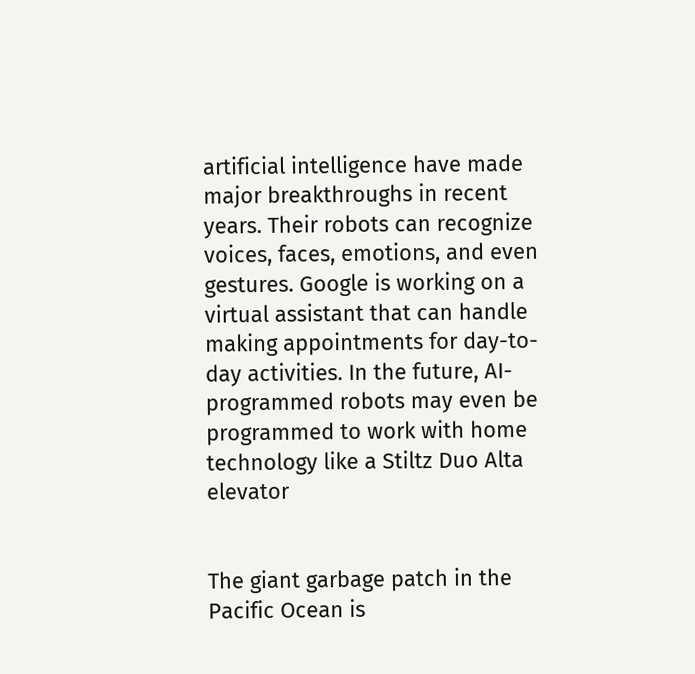artificial intelligence have made major breakthroughs in recent years. Their robots can recognize voices, faces, emotions, and even gestures. Google is working on a virtual assistant that can handle making appointments for day-to-day activities. In the future, AI-programmed robots may even be programmed to work with home technology like a Stiltz Duo Alta elevator


The giant garbage patch in the Pacific Ocean is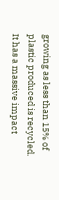growing as less than 15% of plastic produced is recycled. It has a massive impact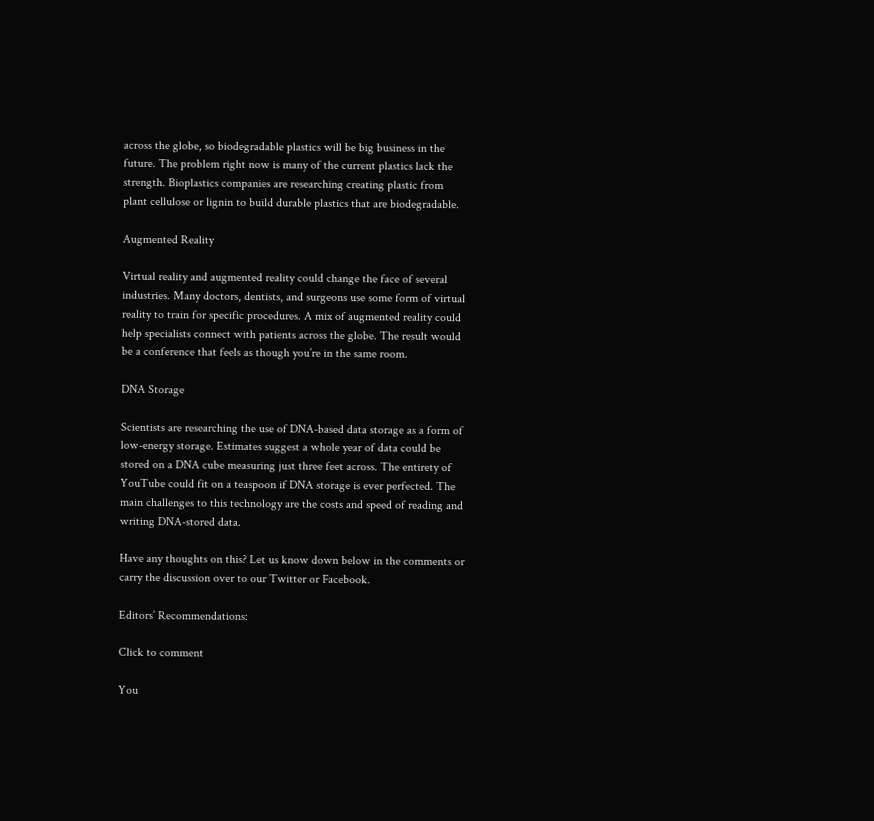across the globe, so biodegradable plastics will be big business in the future. The problem right now is many of the current plastics lack the strength. Bioplastics companies are researching creating plastic from plant cellulose or lignin to build durable plastics that are biodegradable.

Augmented Reality

Virtual reality and augmented reality could change the face of several industries. Many doctors, dentists, and surgeons use some form of virtual reality to train for specific procedures. A mix of augmented reality could help specialists connect with patients across the globe. The result would be a conference that feels as though you’re in the same room.

DNA Storage

Scientists are researching the use of DNA-based data storage as a form of low-energy storage. Estimates suggest a whole year of data could be stored on a DNA cube measuring just three feet across. The entirety of YouTube could fit on a teaspoon if DNA storage is ever perfected. The main challenges to this technology are the costs and speed of reading and writing DNA-stored data.

Have any thoughts on this? Let us know down below in the comments or carry the discussion over to our Twitter or Facebook.

Editors’ Recommendations:

Click to comment

You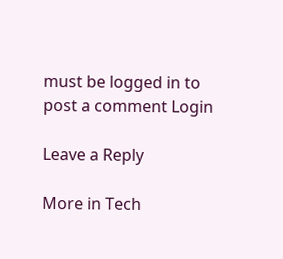must be logged in to post a comment Login

Leave a Reply

More in Tech